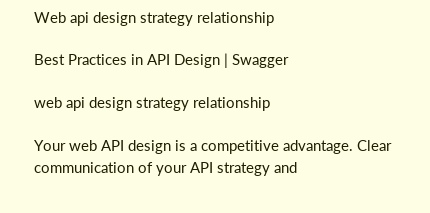Web api design strategy relationship

Best Practices in API Design | Swagger

web api design strategy relationship

Your web API design is a competitive advantage. Clear communication of your API strategy and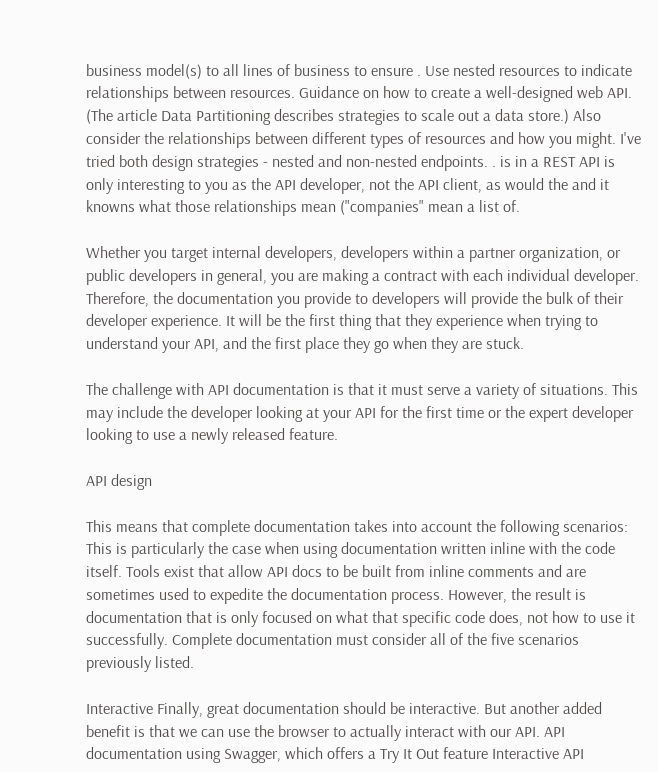business model(s) to all lines of business to ensure . Use nested resources to indicate relationships between resources. Guidance on how to create a well-designed web API. (The article Data Partitioning describes strategies to scale out a data store.) Also consider the relationships between different types of resources and how you might. I've tried both design strategies - nested and non-nested endpoints. . is in a REST API is only interesting to you as the API developer, not the API client, as would the and it knowns what those relationships mean ("companies" mean a list of.

Whether you target internal developers, developers within a partner organization, or public developers in general, you are making a contract with each individual developer. Therefore, the documentation you provide to developers will provide the bulk of their developer experience. It will be the first thing that they experience when trying to understand your API, and the first place they go when they are stuck.

The challenge with API documentation is that it must serve a variety of situations. This may include the developer looking at your API for the first time or the expert developer looking to use a newly released feature.

API design

This means that complete documentation takes into account the following scenarios: This is particularly the case when using documentation written inline with the code itself. Tools exist that allow API docs to be built from inline comments and are sometimes used to expedite the documentation process. However, the result is documentation that is only focused on what that specific code does, not how to use it successfully. Complete documentation must consider all of the five scenarios previously listed.

Interactive Finally, great documentation should be interactive. But another added benefit is that we can use the browser to actually interact with our API. API documentation using Swagger, which offers a Try It Out feature Interactive API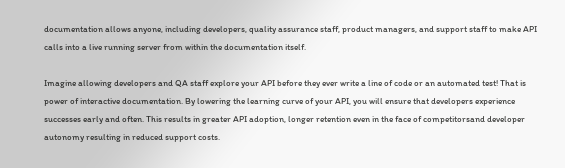documentation allows anyone, including developers, quality assurance staff, product managers, and support staff to make API calls into a live running server from within the documentation itself.

Imagine allowing developers and QA staff explore your API before they ever write a line of code or an automated test! That is power of interactive documentation. By lowering the learning curve of your API, you will ensure that developers experience successes early and often. This results in greater API adoption, longer retention even in the face of competitorsand developer autonomy resulting in reduced support costs.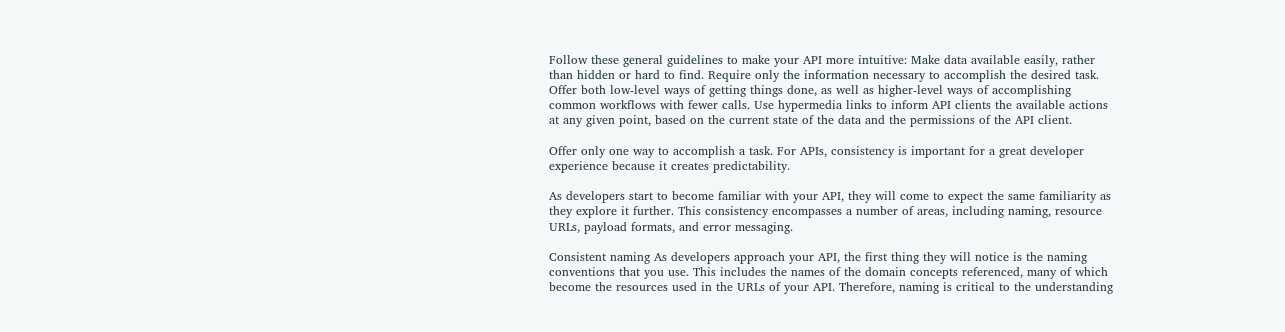Follow these general guidelines to make your API more intuitive: Make data available easily, rather than hidden or hard to find. Require only the information necessary to accomplish the desired task. Offer both low-level ways of getting things done, as well as higher-level ways of accomplishing common workflows with fewer calls. Use hypermedia links to inform API clients the available actions at any given point, based on the current state of the data and the permissions of the API client.

Offer only one way to accomplish a task. For APIs, consistency is important for a great developer experience because it creates predictability.

As developers start to become familiar with your API, they will come to expect the same familiarity as they explore it further. This consistency encompasses a number of areas, including naming, resource URLs, payload formats, and error messaging.

Consistent naming As developers approach your API, the first thing they will notice is the naming conventions that you use. This includes the names of the domain concepts referenced, many of which become the resources used in the URLs of your API. Therefore, naming is critical to the understanding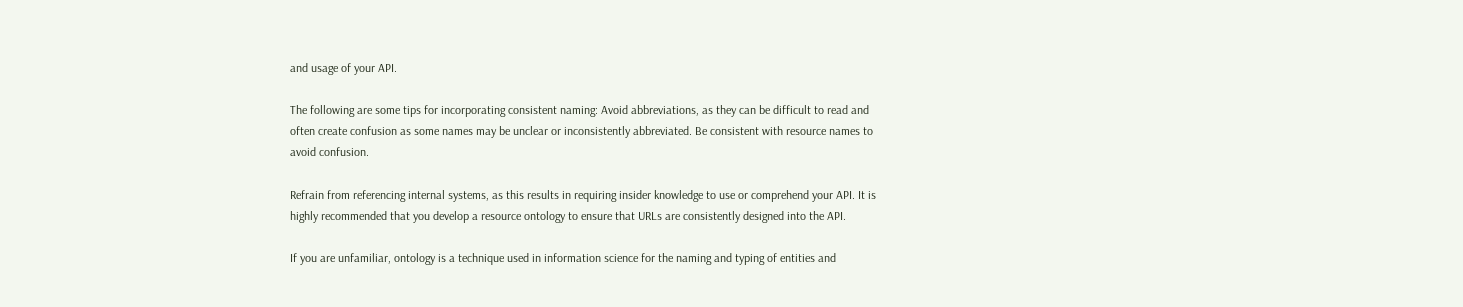and usage of your API.

The following are some tips for incorporating consistent naming: Avoid abbreviations, as they can be difficult to read and often create confusion as some names may be unclear or inconsistently abbreviated. Be consistent with resource names to avoid confusion.

Refrain from referencing internal systems, as this results in requiring insider knowledge to use or comprehend your API. It is highly recommended that you develop a resource ontology to ensure that URLs are consistently designed into the API.

If you are unfamiliar, ontology is a technique used in information science for the naming and typing of entities and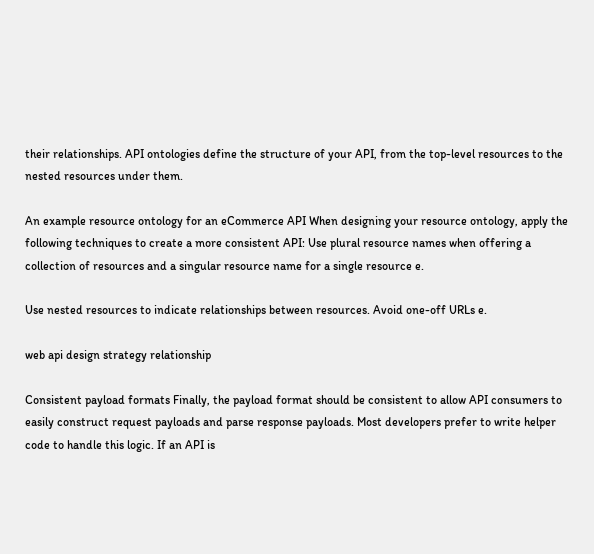their relationships. API ontologies define the structure of your API, from the top-level resources to the nested resources under them.

An example resource ontology for an eCommerce API When designing your resource ontology, apply the following techniques to create a more consistent API: Use plural resource names when offering a collection of resources and a singular resource name for a single resource e.

Use nested resources to indicate relationships between resources. Avoid one-off URLs e.

web api design strategy relationship

Consistent payload formats Finally, the payload format should be consistent to allow API consumers to easily construct request payloads and parse response payloads. Most developers prefer to write helper code to handle this logic. If an API is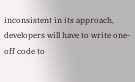inconsistent in its approach, developers will have to write one-off code to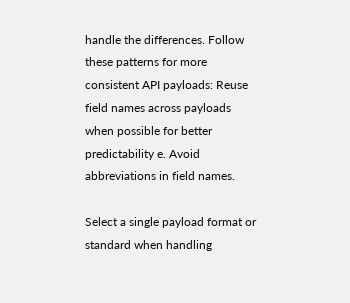handle the differences. Follow these patterns for more consistent API payloads: Reuse field names across payloads when possible for better predictability e. Avoid abbreviations in field names.

Select a single payload format or standard when handling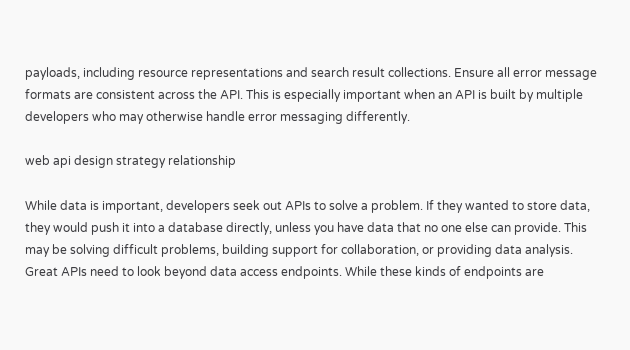payloads, including resource representations and search result collections. Ensure all error message formats are consistent across the API. This is especially important when an API is built by multiple developers who may otherwise handle error messaging differently.

web api design strategy relationship

While data is important, developers seek out APIs to solve a problem. If they wanted to store data, they would push it into a database directly, unless you have data that no one else can provide. This may be solving difficult problems, building support for collaboration, or providing data analysis. Great APIs need to look beyond data access endpoints. While these kinds of endpoints are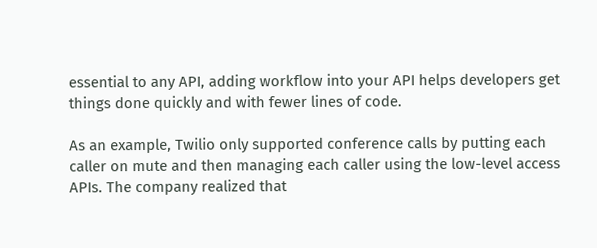essential to any API, adding workflow into your API helps developers get things done quickly and with fewer lines of code.

As an example, Twilio only supported conference calls by putting each caller on mute and then managing each caller using the low-level access APIs. The company realized that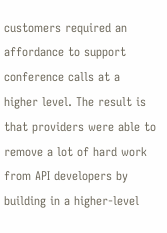customers required an affordance to support conference calls at a higher level. The result is that providers were able to remove a lot of hard work from API developers by building in a higher-level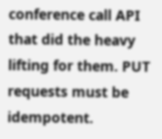conference call API that did the heavy lifting for them. PUT requests must be idempotent.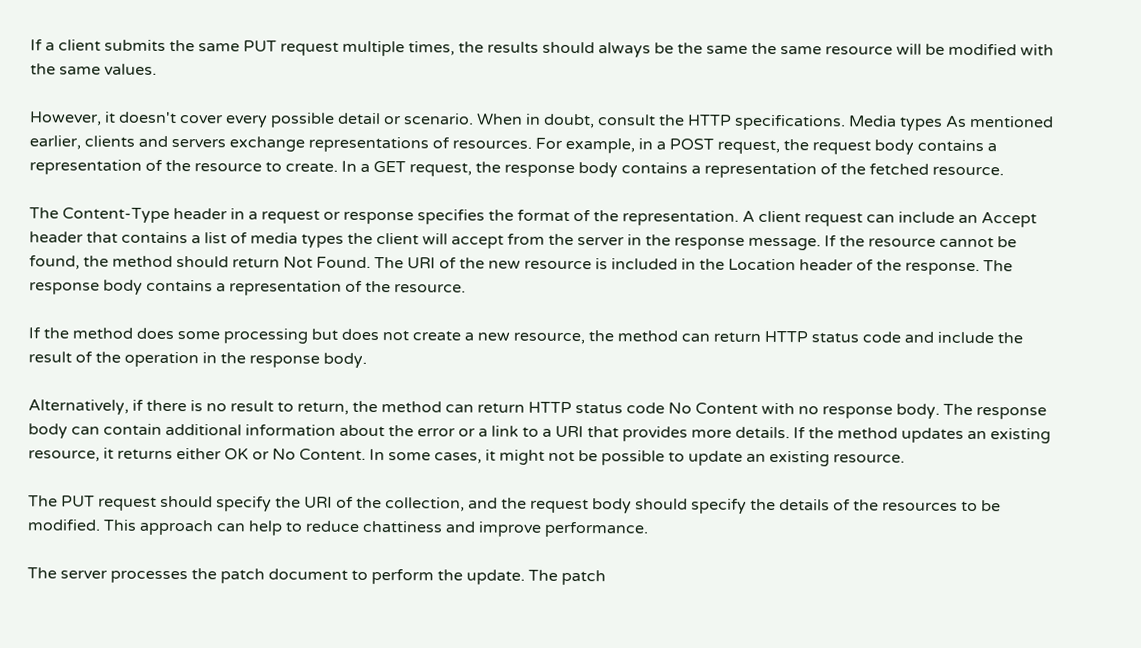If a client submits the same PUT request multiple times, the results should always be the same the same resource will be modified with the same values.

However, it doesn't cover every possible detail or scenario. When in doubt, consult the HTTP specifications. Media types As mentioned earlier, clients and servers exchange representations of resources. For example, in a POST request, the request body contains a representation of the resource to create. In a GET request, the response body contains a representation of the fetched resource.

The Content-Type header in a request or response specifies the format of the representation. A client request can include an Accept header that contains a list of media types the client will accept from the server in the response message. If the resource cannot be found, the method should return Not Found. The URI of the new resource is included in the Location header of the response. The response body contains a representation of the resource.

If the method does some processing but does not create a new resource, the method can return HTTP status code and include the result of the operation in the response body.

Alternatively, if there is no result to return, the method can return HTTP status code No Content with no response body. The response body can contain additional information about the error or a link to a URI that provides more details. If the method updates an existing resource, it returns either OK or No Content. In some cases, it might not be possible to update an existing resource.

The PUT request should specify the URI of the collection, and the request body should specify the details of the resources to be modified. This approach can help to reduce chattiness and improve performance.

The server processes the patch document to perform the update. The patch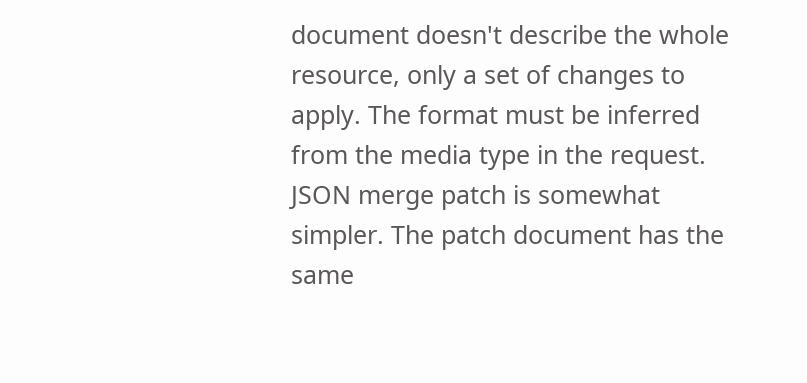document doesn't describe the whole resource, only a set of changes to apply. The format must be inferred from the media type in the request. JSON merge patch is somewhat simpler. The patch document has the same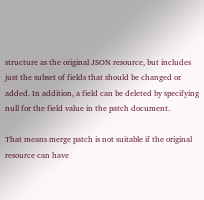structure as the original JSON resource, but includes just the subset of fields that should be changed or added. In addition, a field can be deleted by specifying null for the field value in the patch document.

That means merge patch is not suitable if the original resource can have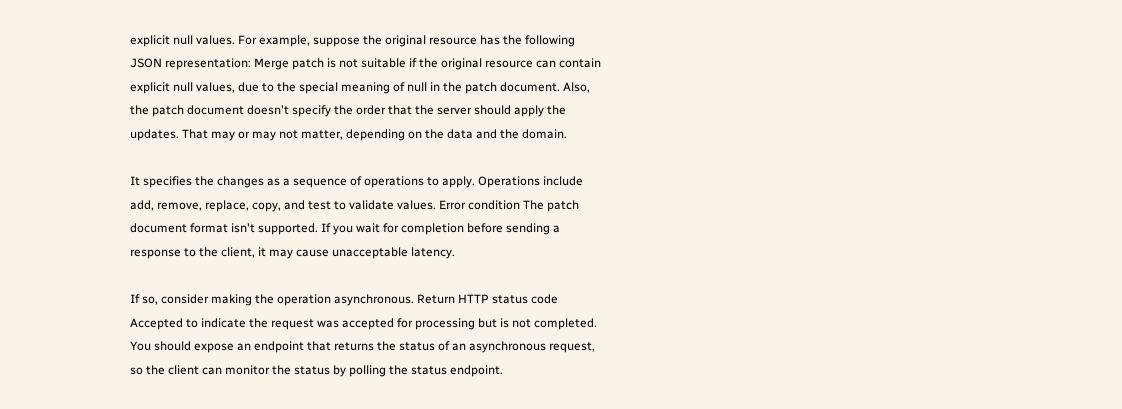explicit null values. For example, suppose the original resource has the following JSON representation: Merge patch is not suitable if the original resource can contain explicit null values, due to the special meaning of null in the patch document. Also, the patch document doesn't specify the order that the server should apply the updates. That may or may not matter, depending on the data and the domain.

It specifies the changes as a sequence of operations to apply. Operations include add, remove, replace, copy, and test to validate values. Error condition The patch document format isn't supported. If you wait for completion before sending a response to the client, it may cause unacceptable latency.

If so, consider making the operation asynchronous. Return HTTP status code Accepted to indicate the request was accepted for processing but is not completed. You should expose an endpoint that returns the status of an asynchronous request, so the client can monitor the status by polling the status endpoint.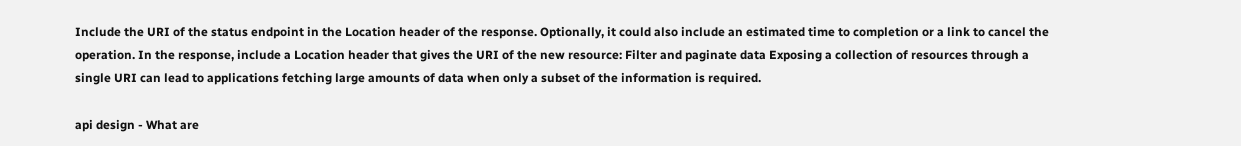Include the URI of the status endpoint in the Location header of the response. Optionally, it could also include an estimated time to completion or a link to cancel the operation. In the response, include a Location header that gives the URI of the new resource: Filter and paginate data Exposing a collection of resources through a single URI can lead to applications fetching large amounts of data when only a subset of the information is required.

api design - What are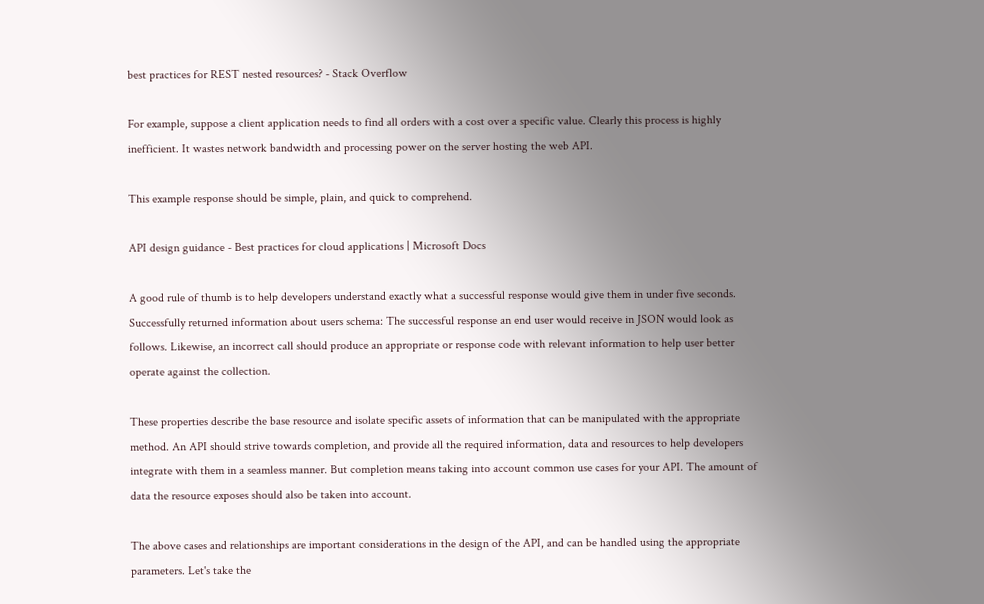best practices for REST nested resources? - Stack Overflow

For example, suppose a client application needs to find all orders with a cost over a specific value. Clearly this process is highly inefficient. It wastes network bandwidth and processing power on the server hosting the web API.

This example response should be simple, plain, and quick to comprehend.

API design guidance - Best practices for cloud applications | Microsoft Docs

A good rule of thumb is to help developers understand exactly what a successful response would give them in under five seconds. Successfully returned information about users schema: The successful response an end user would receive in JSON would look as follows. Likewise, an incorrect call should produce an appropriate or response code with relevant information to help user better operate against the collection.

These properties describe the base resource and isolate specific assets of information that can be manipulated with the appropriate method. An API should strive towards completion, and provide all the required information, data and resources to help developers integrate with them in a seamless manner. But completion means taking into account common use cases for your API. The amount of data the resource exposes should also be taken into account.

The above cases and relationships are important considerations in the design of the API, and can be handled using the appropriate parameters. Let's take the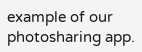example of our photosharing app.